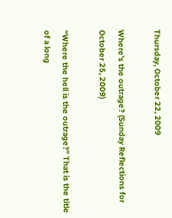Thursday, October 22, 2009

Where's the outrage? (Sunday Reflections for October 25, 2009)

“Where the hell is the outrage?” That is the title of a long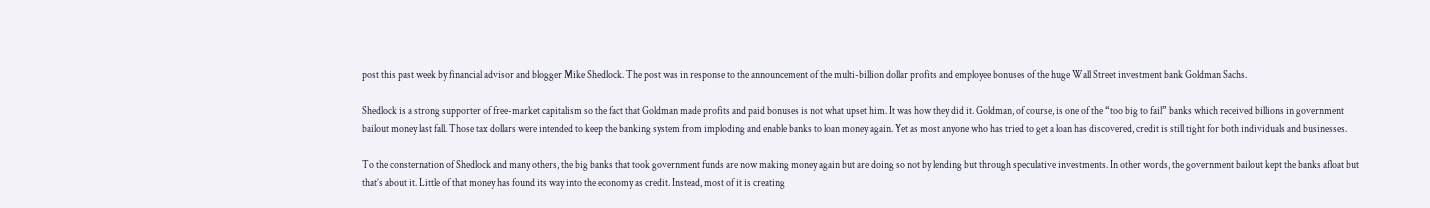post this past week by financial advisor and blogger Mike Shedlock. The post was in response to the announcement of the multi-billion dollar profits and employee bonuses of the huge Wall Street investment bank Goldman Sachs.

Shedlock is a strong supporter of free-market capitalism so the fact that Goldman made profits and paid bonuses is not what upset him. It was how they did it. Goldman, of course, is one of the “too big to fail” banks which received billions in government bailout money last fall. Those tax dollars were intended to keep the banking system from imploding and enable banks to loan money again. Yet as most anyone who has tried to get a loan has discovered, credit is still tight for both individuals and businesses.

To the consternation of Shedlock and many others, the big banks that took government funds are now making money again but are doing so not by lending but through speculative investments. In other words, the government bailout kept the banks afloat but that’s about it. Little of that money has found its way into the economy as credit. Instead, most of it is creating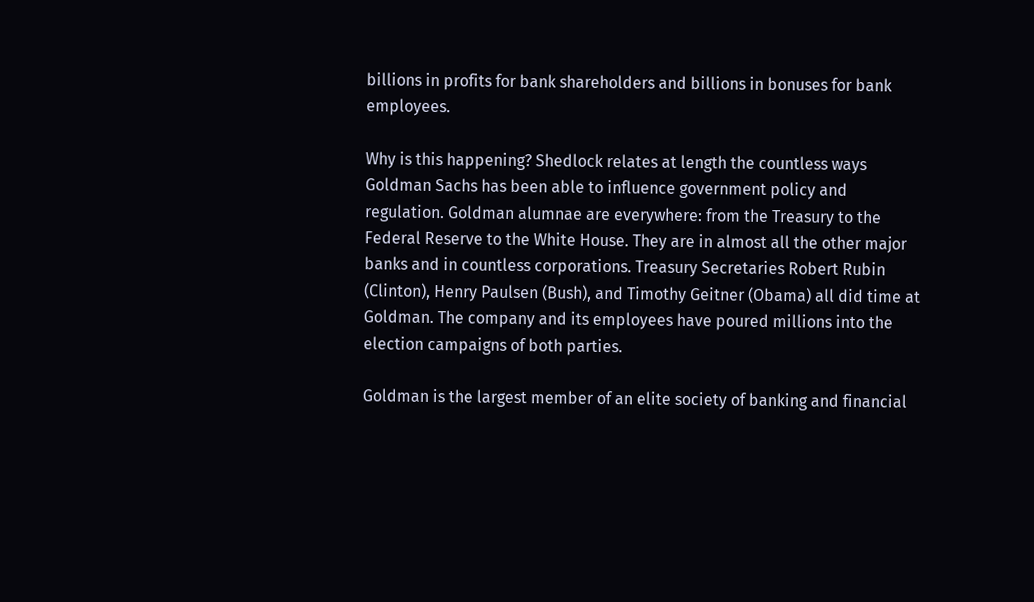billions in profits for bank shareholders and billions in bonuses for bank employees.

Why is this happening? Shedlock relates at length the countless ways Goldman Sachs has been able to influence government policy and regulation. Goldman alumnae are everywhere: from the Treasury to the Federal Reserve to the White House. They are in almost all the other major banks and in countless corporations. Treasury Secretaries Robert Rubin (Clinton), Henry Paulsen (Bush), and Timothy Geitner (Obama) all did time at Goldman. The company and its employees have poured millions into the election campaigns of both parties.

Goldman is the largest member of an elite society of banking and financial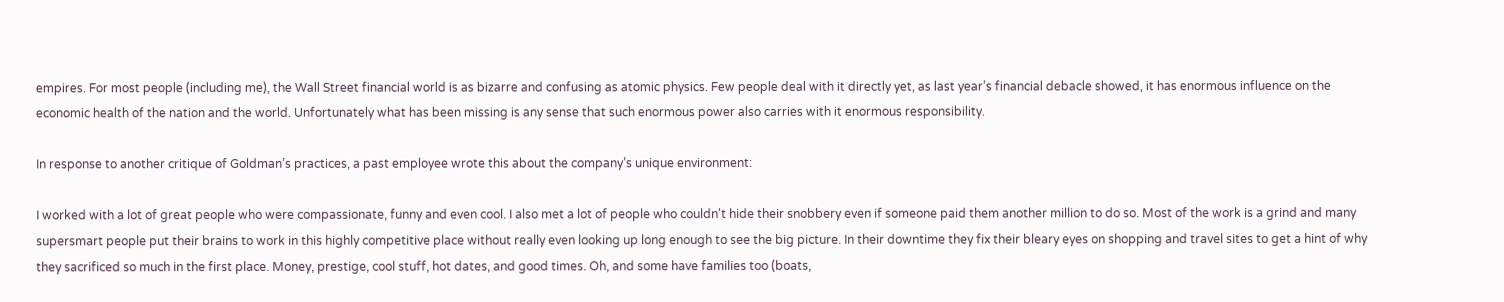empires. For most people (including me), the Wall Street financial world is as bizarre and confusing as atomic physics. Few people deal with it directly yet, as last year’s financial debacle showed, it has enormous influence on the economic health of the nation and the world. Unfortunately what has been missing is any sense that such enormous power also carries with it enormous responsibility.

In response to another critique of Goldman’s practices, a past employee wrote this about the company’s unique environment:

I worked with a lot of great people who were compassionate, funny and even cool. I also met a lot of people who couldn't hide their snobbery even if someone paid them another million to do so. Most of the work is a grind and many supersmart people put their brains to work in this highly competitive place without really even looking up long enough to see the big picture. In their downtime they fix their bleary eyes on shopping and travel sites to get a hint of why they sacrificed so much in the first place. Money, prestige, cool stuff, hot dates, and good times. Oh, and some have families too (boats,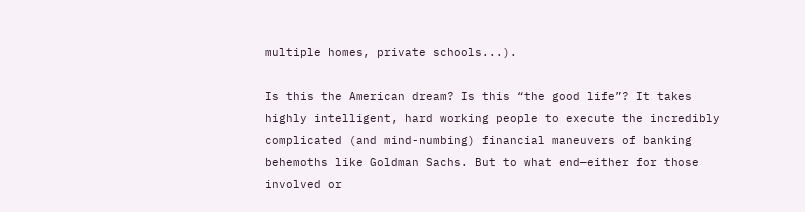multiple homes, private schools...).

Is this the American dream? Is this “the good life”? It takes highly intelligent, hard working people to execute the incredibly complicated (and mind-numbing) financial maneuvers of banking behemoths like Goldman Sachs. But to what end—either for those involved or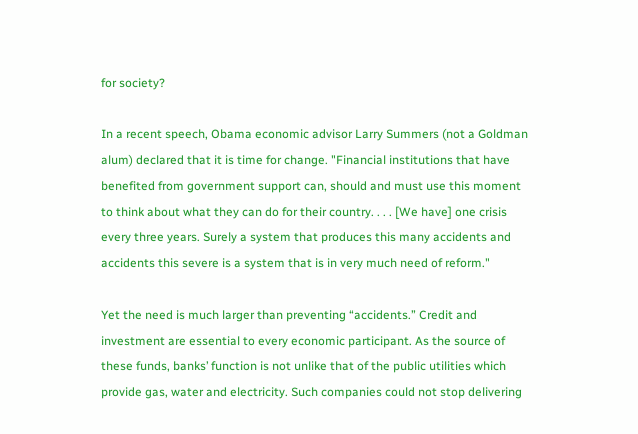for society?

In a recent speech, Obama economic advisor Larry Summers (not a Goldman alum) declared that it is time for change. "Financial institutions that have benefited from government support can, should and must use this moment to think about what they can do for their country. . . . [We have] one crisis every three years. Surely a system that produces this many accidents and accidents this severe is a system that is in very much need of reform."

Yet the need is much larger than preventing “accidents.” Credit and investment are essential to every economic participant. As the source of these funds, banks’ function is not unlike that of the public utilities which provide gas, water and electricity. Such companies could not stop delivering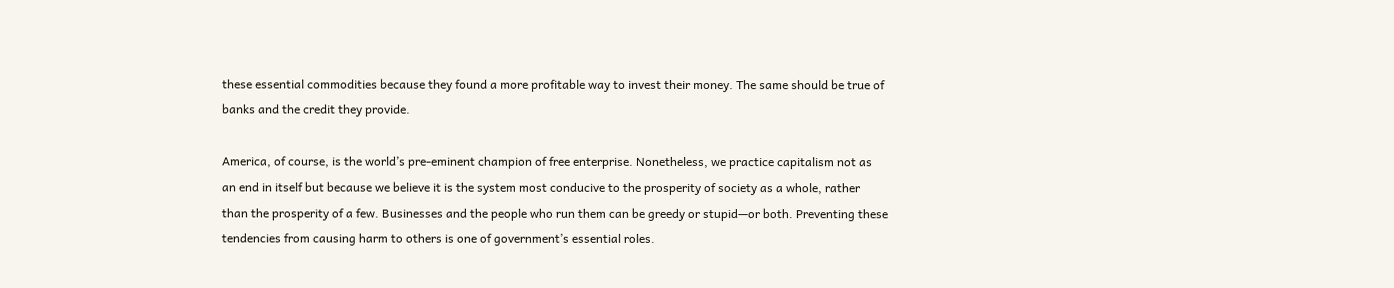these essential commodities because they found a more profitable way to invest their money. The same should be true of banks and the credit they provide.

America, of course, is the world’s pre-eminent champion of free enterprise. Nonetheless, we practice capitalism not as an end in itself but because we believe it is the system most conducive to the prosperity of society as a whole, rather than the prosperity of a few. Businesses and the people who run them can be greedy or stupid—or both. Preventing these tendencies from causing harm to others is one of government’s essential roles.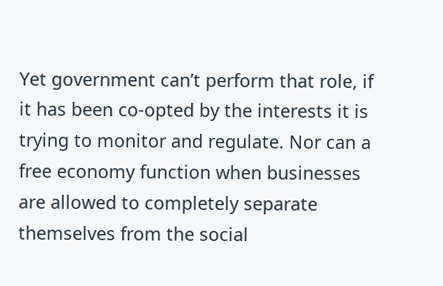Yet government can’t perform that role, if it has been co-opted by the interests it is trying to monitor and regulate. Nor can a free economy function when businesses are allowed to completely separate themselves from the social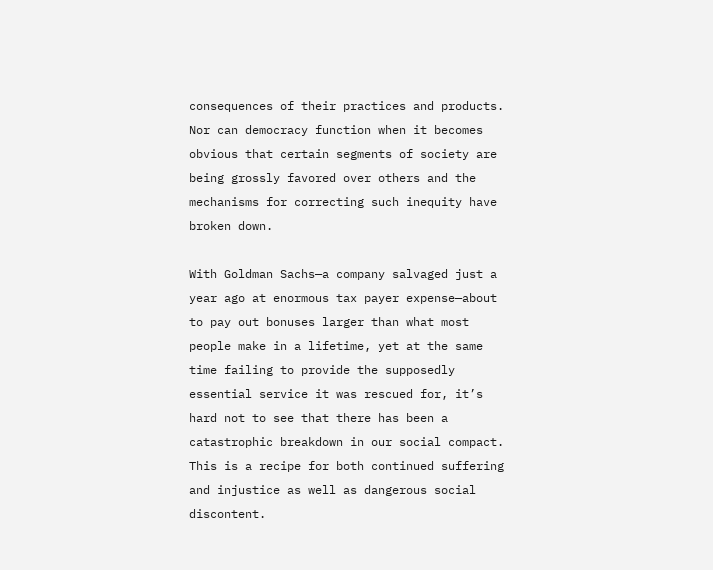consequences of their practices and products. Nor can democracy function when it becomes obvious that certain segments of society are being grossly favored over others and the mechanisms for correcting such inequity have broken down.

With Goldman Sachs—a company salvaged just a year ago at enormous tax payer expense—about to pay out bonuses larger than what most people make in a lifetime, yet at the same time failing to provide the supposedly essential service it was rescued for, it’s hard not to see that there has been a catastrophic breakdown in our social compact. This is a recipe for both continued suffering and injustice as well as dangerous social discontent.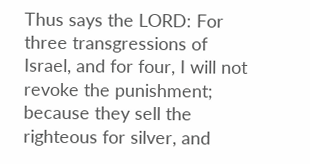Thus says the LORD: For three transgressions of Israel, and for four, I will not revoke the punishment; because they sell the righteous for silver, and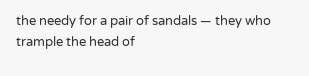the needy for a pair of sandals — they who trample the head of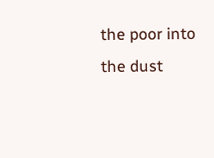the poor into the dust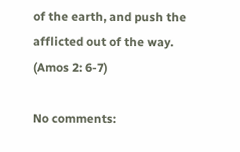of the earth, and push the afflicted out of the way. (Amos 2: 6-7)

No comments: